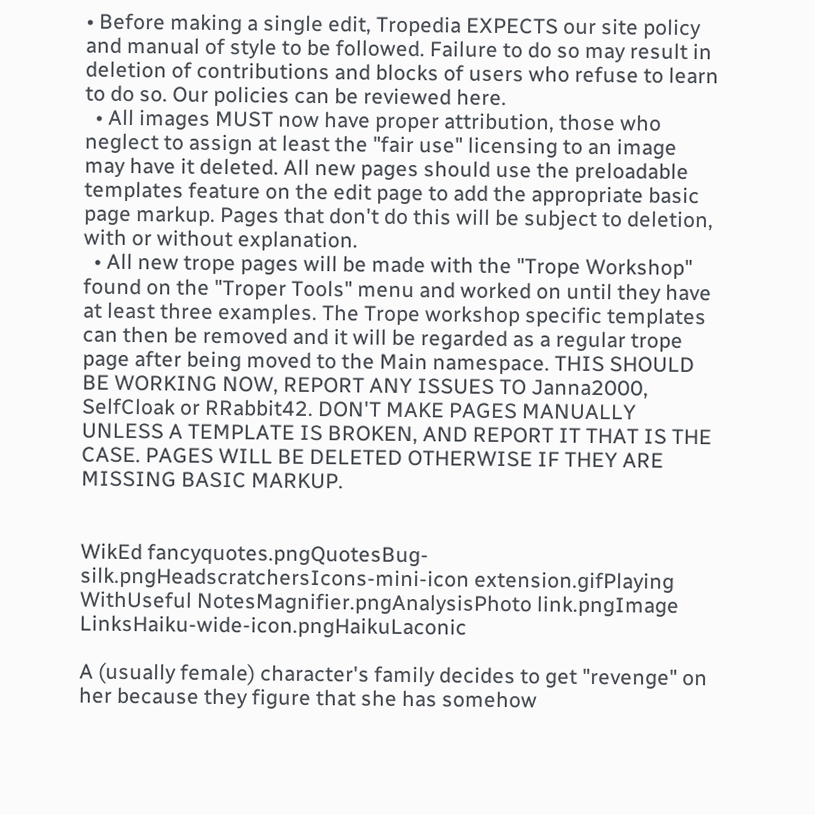• Before making a single edit, Tropedia EXPECTS our site policy and manual of style to be followed. Failure to do so may result in deletion of contributions and blocks of users who refuse to learn to do so. Our policies can be reviewed here.
  • All images MUST now have proper attribution, those who neglect to assign at least the "fair use" licensing to an image may have it deleted. All new pages should use the preloadable templates feature on the edit page to add the appropriate basic page markup. Pages that don't do this will be subject to deletion, with or without explanation.
  • All new trope pages will be made with the "Trope Workshop" found on the "Troper Tools" menu and worked on until they have at least three examples. The Trope workshop specific templates can then be removed and it will be regarded as a regular trope page after being moved to the Main namespace. THIS SHOULD BE WORKING NOW, REPORT ANY ISSUES TO Janna2000, SelfCloak or RRabbit42. DON'T MAKE PAGES MANUALLY UNLESS A TEMPLATE IS BROKEN, AND REPORT IT THAT IS THE CASE. PAGES WILL BE DELETED OTHERWISE IF THEY ARE MISSING BASIC MARKUP.


WikEd fancyquotes.pngQuotesBug-silk.pngHeadscratchersIcons-mini-icon extension.gifPlaying WithUseful NotesMagnifier.pngAnalysisPhoto link.pngImage LinksHaiku-wide-icon.pngHaikuLaconic

A (usually female) character's family decides to get "revenge" on her because they figure that she has somehow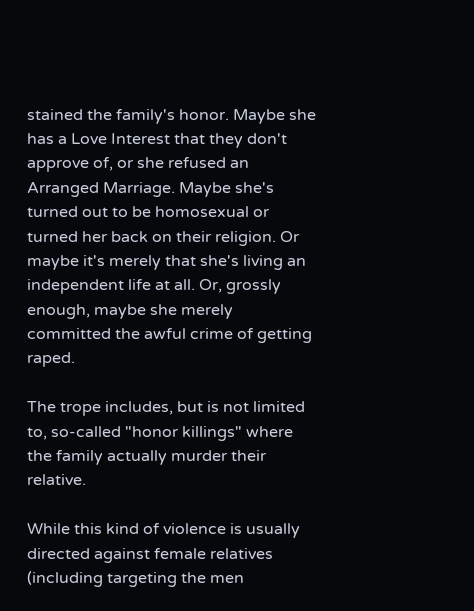stained the family's honor. Maybe she has a Love Interest that they don't approve of, or she refused an Arranged Marriage. Maybe she's turned out to be homosexual or turned her back on their religion. Or maybe it's merely that she's living an independent life at all. Or, grossly enough, maybe she merely committed the awful crime of getting raped.

The trope includes, but is not limited to, so-called "honor killings" where the family actually murder their relative.

While this kind of violence is usually directed against female relatives (including targeting the men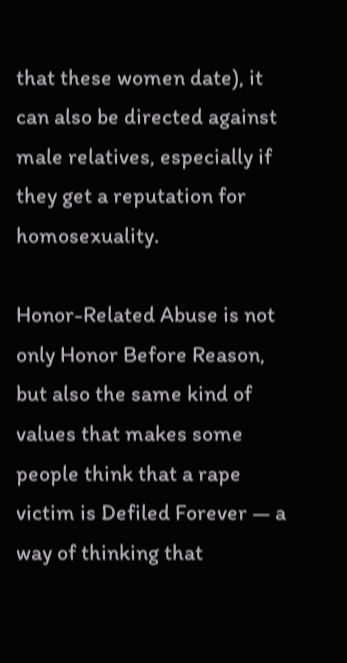that these women date), it can also be directed against male relatives, especially if they get a reputation for homosexuality.

Honor-Related Abuse is not only Honor Before Reason, but also the same kind of values that makes some people think that a rape victim is Defiled Forever — a way of thinking that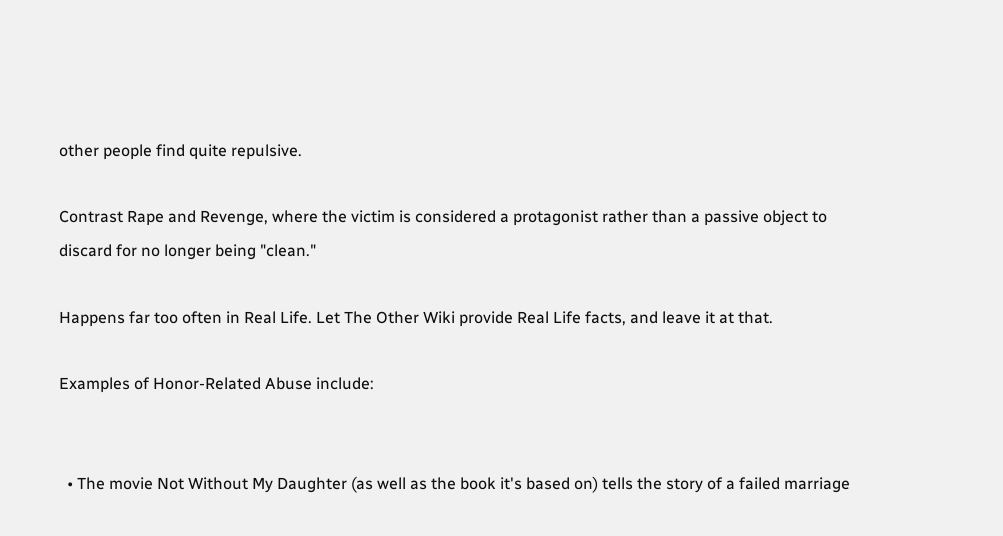other people find quite repulsive.

Contrast Rape and Revenge, where the victim is considered a protagonist rather than a passive object to discard for no longer being "clean."

Happens far too often in Real Life. Let The Other Wiki provide Real Life facts, and leave it at that.

Examples of Honor-Related Abuse include:


  • The movie Not Without My Daughter (as well as the book it's based on) tells the story of a failed marriage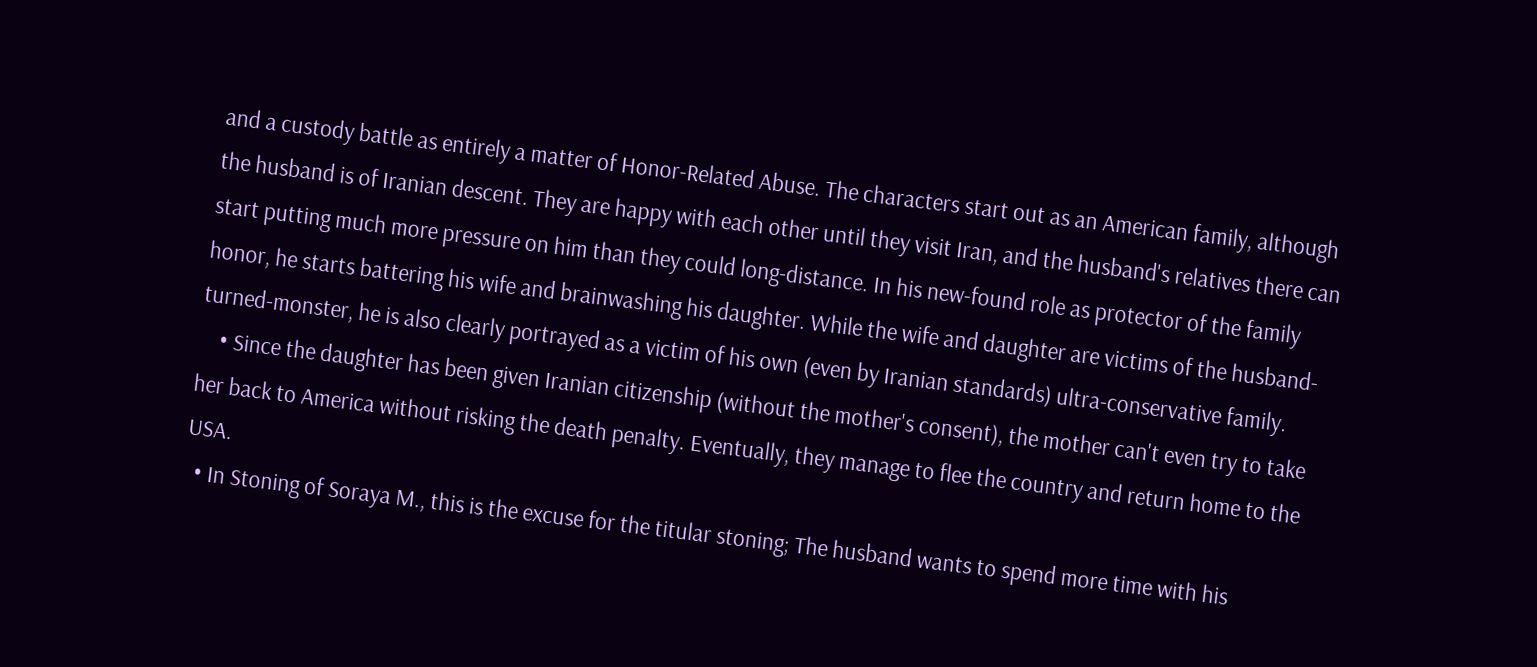and a custody battle as entirely a matter of Honor-Related Abuse. The characters start out as an American family, although the husband is of Iranian descent. They are happy with each other until they visit Iran, and the husband's relatives there can start putting much more pressure on him than they could long-distance. In his new-found role as protector of the family honor, he starts battering his wife and brainwashing his daughter. While the wife and daughter are victims of the husband-turned-monster, he is also clearly portrayed as a victim of his own (even by Iranian standards) ultra-conservative family.
    • Since the daughter has been given Iranian citizenship (without the mother's consent), the mother can't even try to take her back to America without risking the death penalty. Eventually, they manage to flee the country and return home to the USA.
  • In Stoning of Soraya M., this is the excuse for the titular stoning; The husband wants to spend more time with his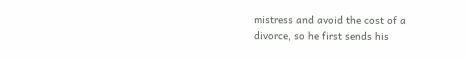mistress and avoid the cost of a divorce, so he first sends his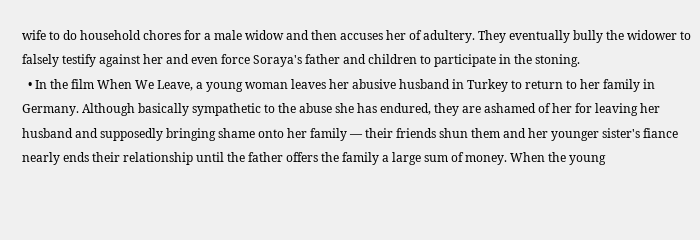wife to do household chores for a male widow and then accuses her of adultery. They eventually bully the widower to falsely testify against her and even force Soraya's father and children to participate in the stoning.
  • In the film When We Leave, a young woman leaves her abusive husband in Turkey to return to her family in Germany. Although basically sympathetic to the abuse she has endured, they are ashamed of her for leaving her husband and supposedly bringing shame onto her family — their friends shun them and her younger sister's fiance nearly ends their relationship until the father offers the family a large sum of money. When the young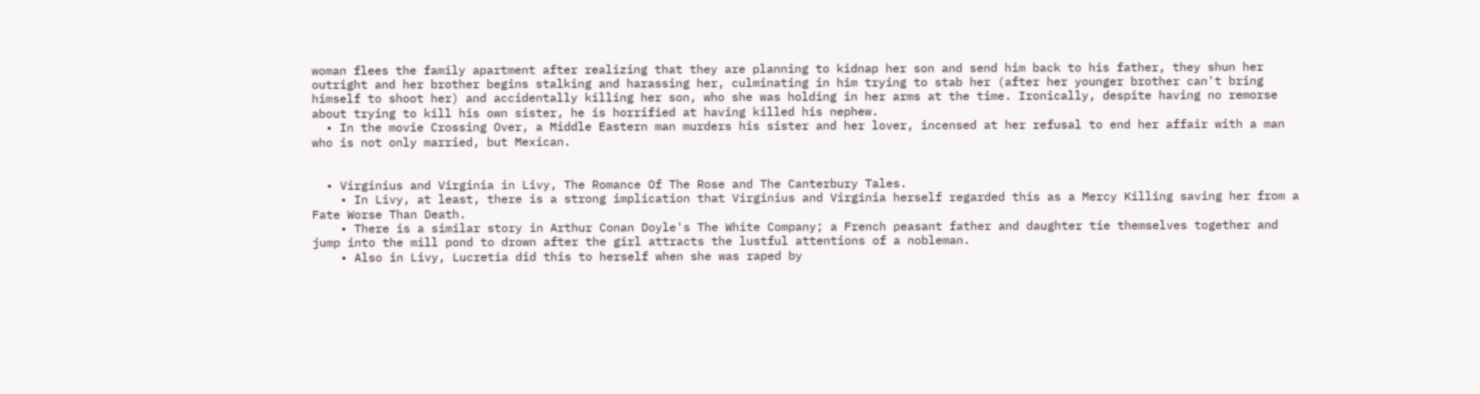woman flees the family apartment after realizing that they are planning to kidnap her son and send him back to his father, they shun her outright and her brother begins stalking and harassing her, culminating in him trying to stab her (after her younger brother can't bring himself to shoot her) and accidentally killing her son, who she was holding in her arms at the time. Ironically, despite having no remorse about trying to kill his own sister, he is horrified at having killed his nephew.
  • In the movie Crossing Over, a Middle Eastern man murders his sister and her lover, incensed at her refusal to end her affair with a man who is not only married, but Mexican.


  • Virginius and Virginia in Livy, The Romance Of The Rose and The Canterbury Tales.
    • In Livy, at least, there is a strong implication that Virginius and Virginia herself regarded this as a Mercy Killing saving her from a Fate Worse Than Death.
    • There is a similar story in Arthur Conan Doyle's The White Company; a French peasant father and daughter tie themselves together and jump into the mill pond to drown after the girl attracts the lustful attentions of a nobleman.
    • Also in Livy, Lucretia did this to herself when she was raped by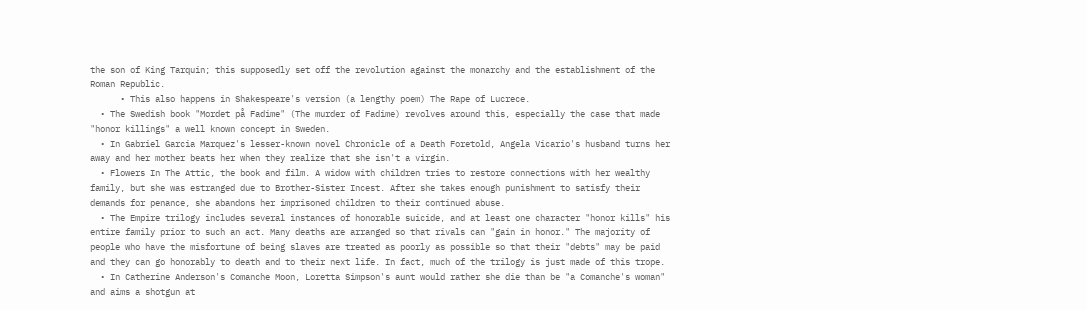the son of King Tarquin; this supposedly set off the revolution against the monarchy and the establishment of the Roman Republic.
      • This also happens in Shakespeare's version (a lengthy poem) The Rape of Lucrece.
  • The Swedish book "Mordet på Fadime" (The murder of Fadime) revolves around this, especially the case that made "honor killings" a well known concept in Sweden.
  • In Gabriel Garcia Marquez's lesser-known novel Chronicle of a Death Foretold, Angela Vicario's husband turns her away and her mother beats her when they realize that she isn't a virgin.
  • Flowers In The Attic, the book and film. A widow with children tries to restore connections with her wealthy family, but she was estranged due to Brother-Sister Incest. After she takes enough punishment to satisfy their demands for penance, she abandons her imprisoned children to their continued abuse.
  • The Empire trilogy includes several instances of honorable suicide, and at least one character "honor kills" his entire family prior to such an act. Many deaths are arranged so that rivals can "gain in honor." The majority of people who have the misfortune of being slaves are treated as poorly as possible so that their "debts" may be paid and they can go honorably to death and to their next life. In fact, much of the trilogy is just made of this trope.
  • In Catherine Anderson's Comanche Moon, Loretta Simpson's aunt would rather she die than be "a Comanche's woman" and aims a shotgun at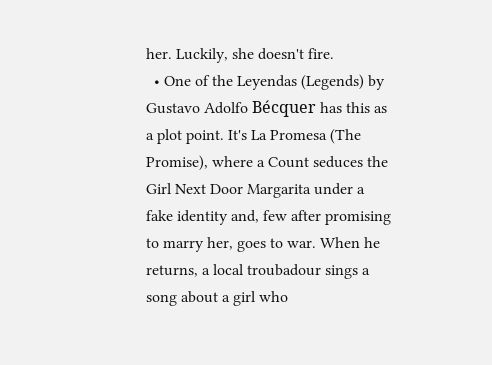her. Luckily, she doesn't fire.
  • One of the Leyendas (Legends) by Gustavo Adolfo Bécquer has this as a plot point. It's La Promesa (The Promise), where a Count seduces the Girl Next Door Margarita under a fake identity and, few after promising to marry her, goes to war. When he returns, a local troubadour sings a song about a girl who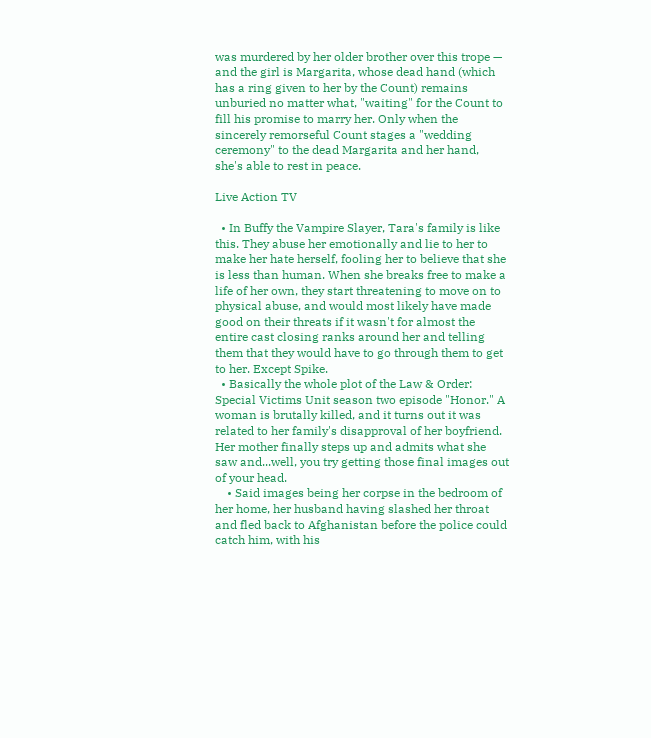was murdered by her older brother over this trope — and the girl is Margarita, whose dead hand (which has a ring given to her by the Count) remains unburied no matter what, "waiting" for the Count to fill his promise to marry her. Only when the sincerely remorseful Count stages a "wedding ceremony" to the dead Margarita and her hand, she's able to rest in peace.

Live Action TV

  • In Buffy the Vampire Slayer, Tara's family is like this. They abuse her emotionally and lie to her to make her hate herself, fooling her to believe that she is less than human. When she breaks free to make a life of her own, they start threatening to move on to physical abuse, and would most likely have made good on their threats if it wasn't for almost the entire cast closing ranks around her and telling them that they would have to go through them to get to her. Except Spike.
  • Basically the whole plot of the Law & Order: Special Victims Unit season two episode "Honor." A woman is brutally killed, and it turns out it was related to her family's disapproval of her boyfriend. Her mother finally steps up and admits what she saw and...well, you try getting those final images out of your head.
    • Said images being her corpse in the bedroom of her home, her husband having slashed her throat and fled back to Afghanistan before the police could catch him, with his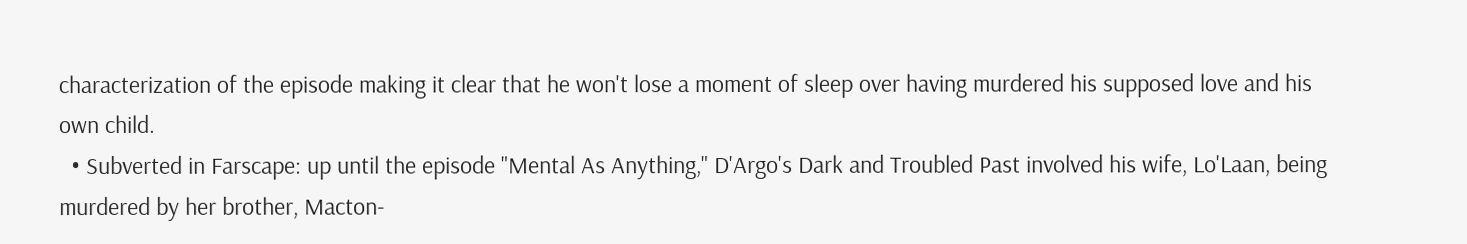characterization of the episode making it clear that he won't lose a moment of sleep over having murdered his supposed love and his own child.
  • Subverted in Farscape: up until the episode "Mental As Anything," D'Argo's Dark and Troubled Past involved his wife, Lo'Laan, being murdered by her brother, Macton-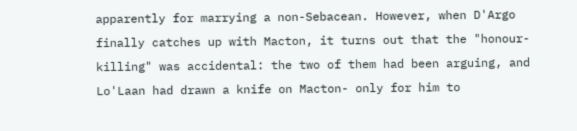apparently for marrying a non-Sebacean. However, when D'Argo finally catches up with Macton, it turns out that the "honour-killing" was accidental: the two of them had been arguing, and Lo'Laan had drawn a knife on Macton- only for him to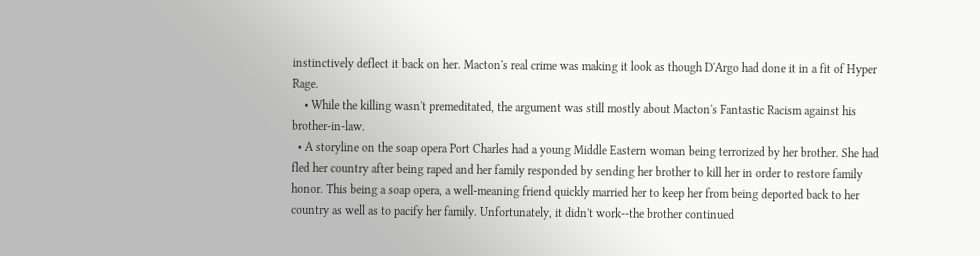instinctively deflect it back on her. Macton's real crime was making it look as though D'Argo had done it in a fit of Hyper Rage.
    • While the killing wasn't premeditated, the argument was still mostly about Macton's Fantastic Racism against his brother-in-law.
  • A storyline on the soap opera Port Charles had a young Middle Eastern woman being terrorized by her brother. She had fled her country after being raped and her family responded by sending her brother to kill her in order to restore family honor. This being a soap opera, a well-meaning friend quickly married her to keep her from being deported back to her country as well as to pacify her family. Unfortunately, it didn't work--the brother continued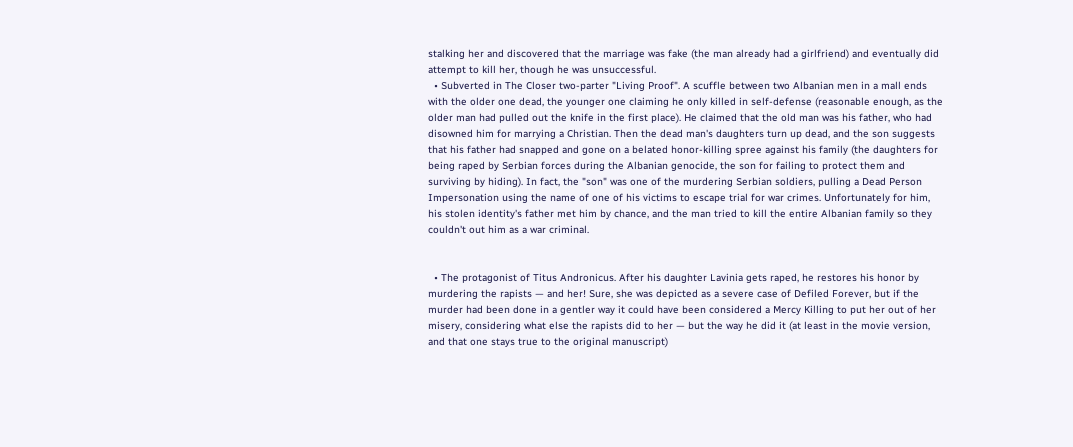stalking her and discovered that the marriage was fake (the man already had a girlfriend) and eventually did attempt to kill her, though he was unsuccessful.
  • Subverted in The Closer two-parter "Living Proof". A scuffle between two Albanian men in a mall ends with the older one dead, the younger one claiming he only killed in self-defense (reasonable enough, as the older man had pulled out the knife in the first place). He claimed that the old man was his father, who had disowned him for marrying a Christian. Then the dead man's daughters turn up dead, and the son suggests that his father had snapped and gone on a belated honor-killing spree against his family (the daughters for being raped by Serbian forces during the Albanian genocide, the son for failing to protect them and surviving by hiding). In fact, the "son" was one of the murdering Serbian soldiers, pulling a Dead Person Impersonation using the name of one of his victims to escape trial for war crimes. Unfortunately for him, his stolen identity's father met him by chance, and the man tried to kill the entire Albanian family so they couldn't out him as a war criminal.


  • The protagonist of Titus Andronicus. After his daughter Lavinia gets raped, he restores his honor by murdering the rapists — and her! Sure, she was depicted as a severe case of Defiled Forever, but if the murder had been done in a gentler way it could have been considered a Mercy Killing to put her out of her misery, considering what else the rapists did to her — but the way he did it (at least in the movie version, and that one stays true to the original manuscript)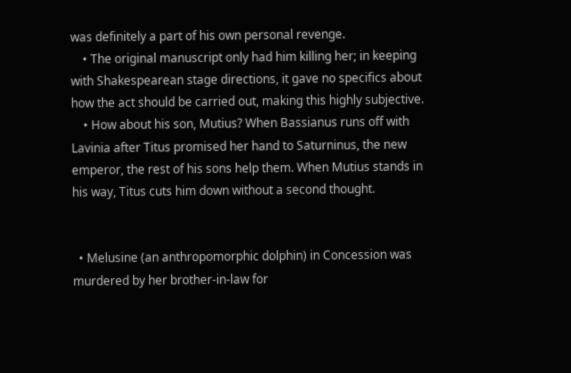was definitely a part of his own personal revenge.
    • The original manuscript only had him killing her; in keeping with Shakespearean stage directions, it gave no specifics about how the act should be carried out, making this highly subjective.
    • How about his son, Mutius? When Bassianus runs off with Lavinia after Titus promised her hand to Saturninus, the new emperor, the rest of his sons help them. When Mutius stands in his way, Titus cuts him down without a second thought.


  • Melusine (an anthropomorphic dolphin) in Concession was murdered by her brother-in-law for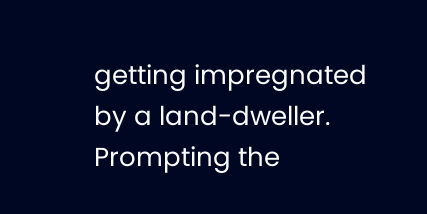getting impregnated by a land-dweller. Prompting the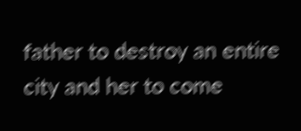father to destroy an entire city and her to come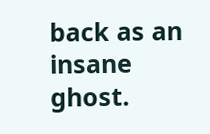back as an insane ghost.